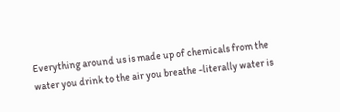Everything around us is made up of chemicals from the water you drink to the air you breathe -literally water is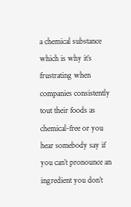a chemical substance which is why it’s frustrating when companies consistently tout their foods as chemical-free or you hear somebody say if you can’t pronounce an ingredient you don’t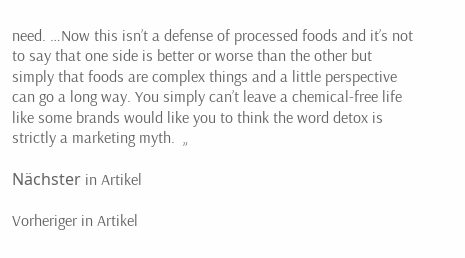need. …Now this isn’t a defense of processed foods and it’s not to say that one side is better or worse than the other but simply that foods are complex things and a little perspective can go a long way. You simply can’t leave a chemical-free life like some brands would like you to think the word detox is strictly a marketing myth.  „

Nächster in Artikel

Vorheriger in Artikel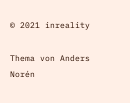© 2021 inreality

Thema von Anders Norén